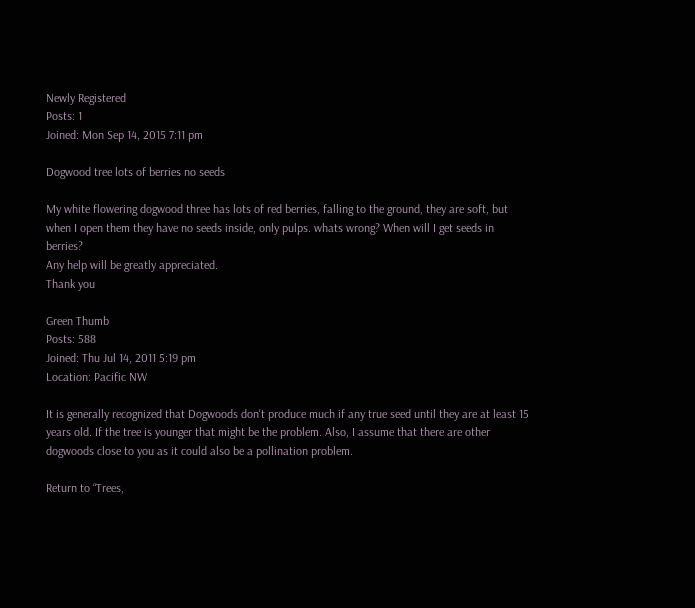Newly Registered
Posts: 1
Joined: Mon Sep 14, 2015 7:11 pm

Dogwood tree lots of berries no seeds

My white flowering dogwood three has lots of red berries, falling to the ground, they are soft, but when I open them they have no seeds inside, only pulps. whats wrong? When will I get seeds in berries?
Any help will be greatly appreciated.
Thank you

Green Thumb
Posts: 588
Joined: Thu Jul 14, 2011 5:19 pm
Location: Pacific NW

It is generally recognized that Dogwoods don't produce much if any true seed until they are at least 15 years old. If the tree is younger that might be the problem. Also, I assume that there are other dogwoods close to you as it could also be a pollination problem.

Return to “Trees,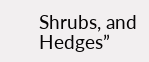Shrubs, and Hedges”